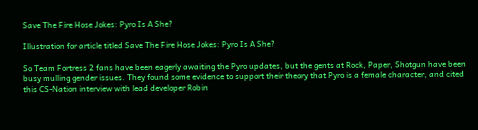Save The Fire Hose Jokes: Pyro Is A She?

Illustration for article titled Save The Fire Hose Jokes: Pyro Is A She?

So Team Fortress 2 fans have been eagerly awaiting the Pyro updates, but the gents at Rock, Paper, Shotgun have been busy mulling gender issues. They found some evidence to support their theory that Pyro is a female character, and cited this CS-Nation interview with lead developer Robin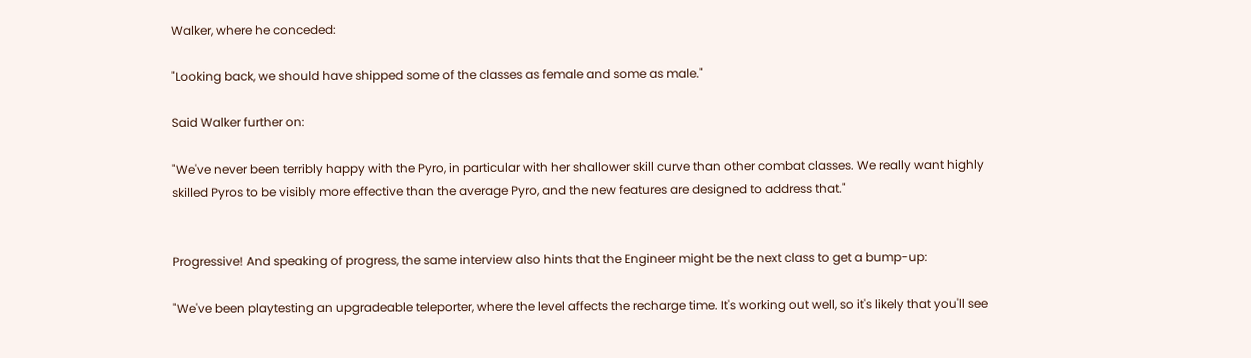Walker, where he conceded:

"Looking back, we should have shipped some of the classes as female and some as male."

Said Walker further on:

"We've never been terribly happy with the Pyro, in particular with her shallower skill curve than other combat classes. We really want highly skilled Pyros to be visibly more effective than the average Pyro, and the new features are designed to address that."


Progressive! And speaking of progress, the same interview also hints that the Engineer might be the next class to get a bump-up:

"We've been playtesting an upgradeable teleporter, where the level affects the recharge time. It's working out well, so it's likely that you'll see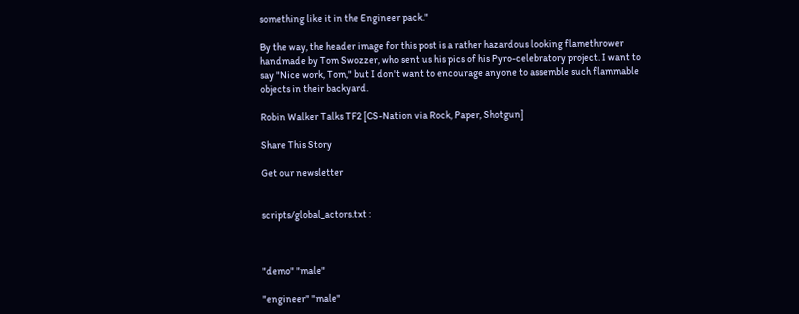something like it in the Engineer pack."

By the way, the header image for this post is a rather hazardous looking flamethrower handmade by Tom Swozzer, who sent us his pics of his Pyro-celebratory project. I want to say "Nice work, Tom," but I don't want to encourage anyone to assemble such flammable objects in their backyard.

Robin Walker Talks TF2 [CS-Nation via Rock, Paper, Shotgun]

Share This Story

Get our newsletter


scripts/global_actors.txt :



"demo" "male"

"engineer" "male"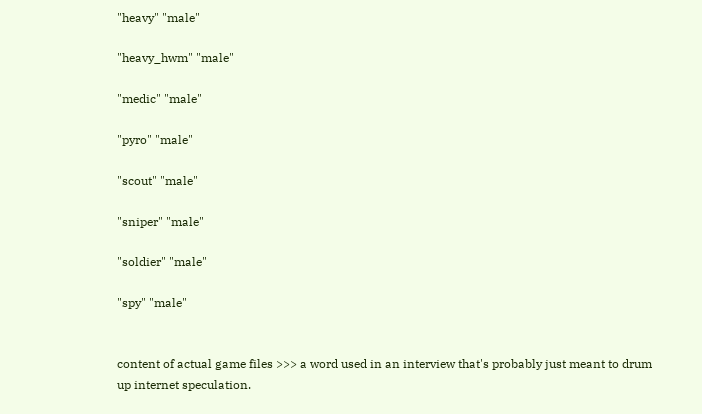"heavy" "male"

"heavy_hwm" "male"

"medic" "male"

"pyro" "male"

"scout" "male"

"sniper" "male"

"soldier" "male"

"spy" "male"


content of actual game files >>> a word used in an interview that's probably just meant to drum up internet speculation.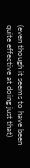(even though it seems to have been quite effective at doing just that)